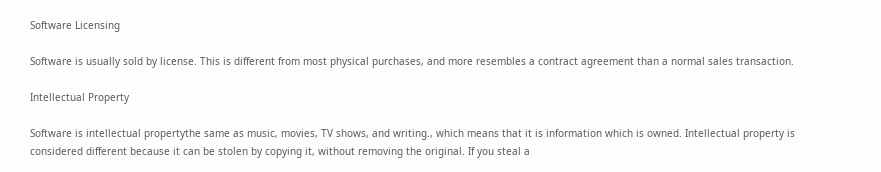Software Licensing

Software is usually sold by license. This is different from most physical purchases, and more resembles a contract agreement than a normal sales transaction.

Intellectual Property

Software is intellectual propertythe same as music, movies, TV shows, and writing., which means that it is information which is owned. Intellectual property is considered different because it can be stolen by copying it, without removing the original. If you steal a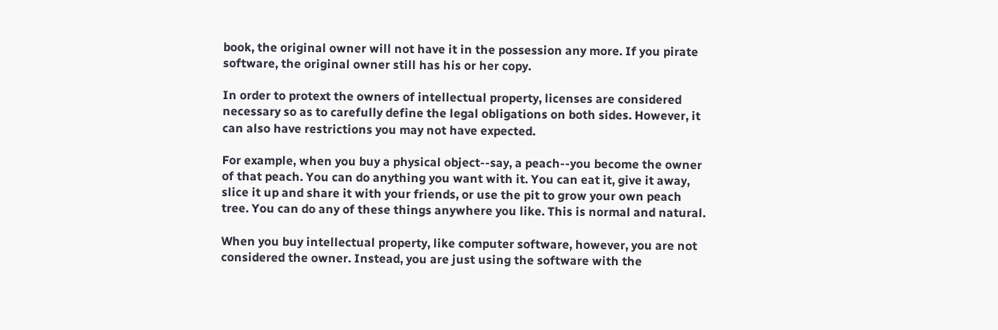book, the original owner will not have it in the possession any more. If you pirate software, the original owner still has his or her copy.

In order to protext the owners of intellectual property, licenses are considered necessary so as to carefully define the legal obligations on both sides. However, it can also have restrictions you may not have expected.

For example, when you buy a physical object--say, a peach--you become the owner of that peach. You can do anything you want with it. You can eat it, give it away, slice it up and share it with your friends, or use the pit to grow your own peach tree. You can do any of these things anywhere you like. This is normal and natural.

When you buy intellectual property, like computer software, however, you are not considered the owner. Instead, you are just using the software with the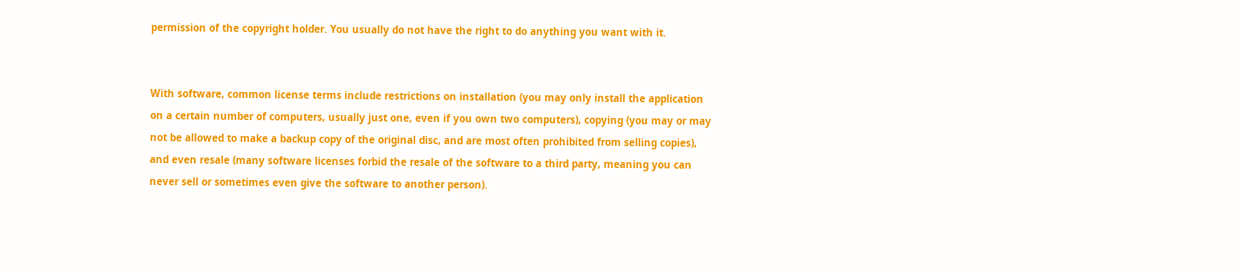permission of the copyright holder. You usually do not have the right to do anything you want with it.


With software, common license terms include restrictions on installation (you may only install the application on a certain number of computers, usually just one, even if you own two computers), copying (you may or may not be allowed to make a backup copy of the original disc, and are most often prohibited from selling copies), and even resale (many software licenses forbid the resale of the software to a third party, meaning you can never sell or sometimes even give the software to another person).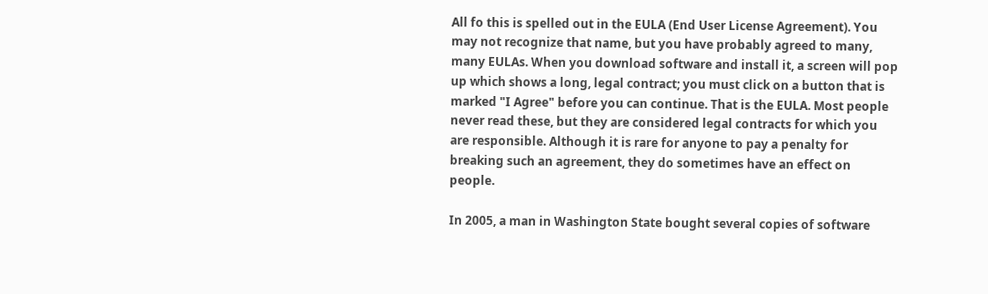All fo this is spelled out in the EULA (End User License Agreement). You may not recognize that name, but you have probably agreed to many, many EULAs. When you download software and install it, a screen will pop up which shows a long, legal contract; you must click on a button that is marked "I Agree" before you can continue. That is the EULA. Most people never read these, but they are considered legal contracts for which you are responsible. Although it is rare for anyone to pay a penalty for breaking such an agreement, they do sometimes have an effect on people.

In 2005, a man in Washington State bought several copies of software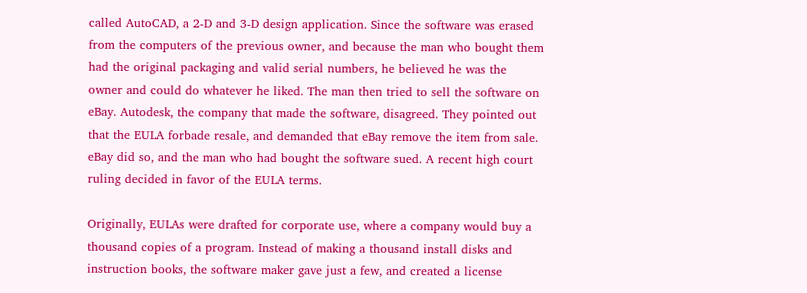called AutoCAD, a 2-D and 3-D design application. Since the software was erased from the computers of the previous owner, and because the man who bought them had the original packaging and valid serial numbers, he believed he was the owner and could do whatever he liked. The man then tried to sell the software on eBay. Autodesk, the company that made the software, disagreed. They pointed out that the EULA forbade resale, and demanded that eBay remove the item from sale. eBay did so, and the man who had bought the software sued. A recent high court ruling decided in favor of the EULA terms.

Originally, EULAs were drafted for corporate use, where a company would buy a thousand copies of a program. Instead of making a thousand install disks and instruction books, the software maker gave just a few, and created a license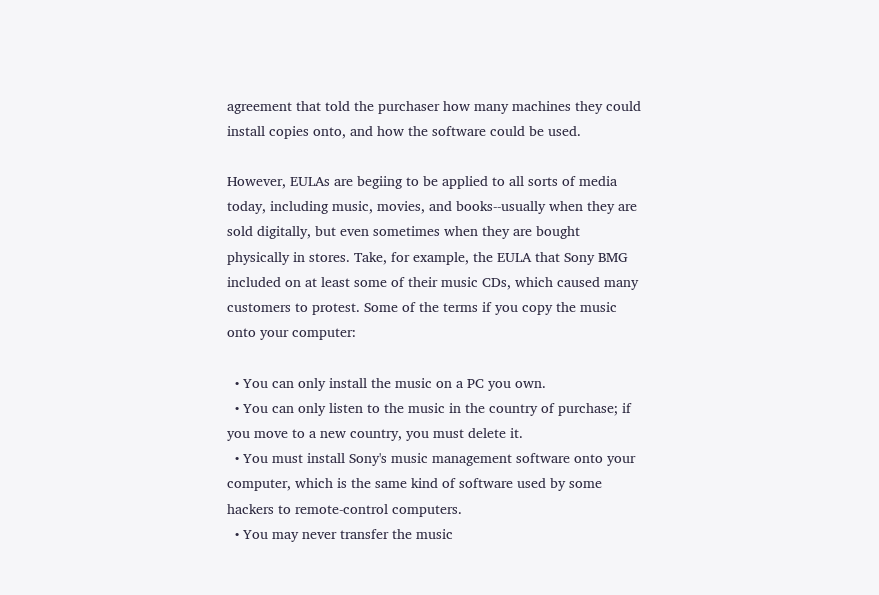agreement that told the purchaser how many machines they could install copies onto, and how the software could be used.

However, EULAs are begiing to be applied to all sorts of media today, including music, movies, and books--usually when they are sold digitally, but even sometimes when they are bought physically in stores. Take, for example, the EULA that Sony BMG included on at least some of their music CDs, which caused many customers to protest. Some of the terms if you copy the music onto your computer:

  • You can only install the music on a PC you own.
  • You can only listen to the music in the country of purchase; if you move to a new country, you must delete it.
  • You must install Sony's music management software onto your computer, which is the same kind of software used by some hackers to remote-control computers.
  • You may never transfer the music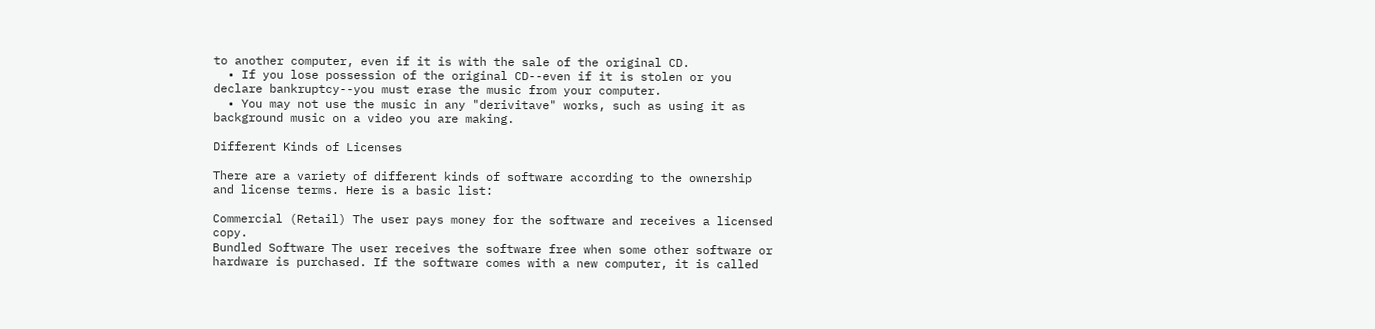to another computer, even if it is with the sale of the original CD.
  • If you lose possession of the original CD--even if it is stolen or you declare bankruptcy--you must erase the music from your computer.
  • You may not use the music in any "derivitave" works, such as using it as background music on a video you are making.

Different Kinds of Licenses

There are a variety of different kinds of software according to the ownership and license terms. Here is a basic list:

Commercial (Retail) The user pays money for the software and receives a licensed copy.
Bundled Software The user receives the software free when some other software or hardware is purchased. If the software comes with a new computer, it is called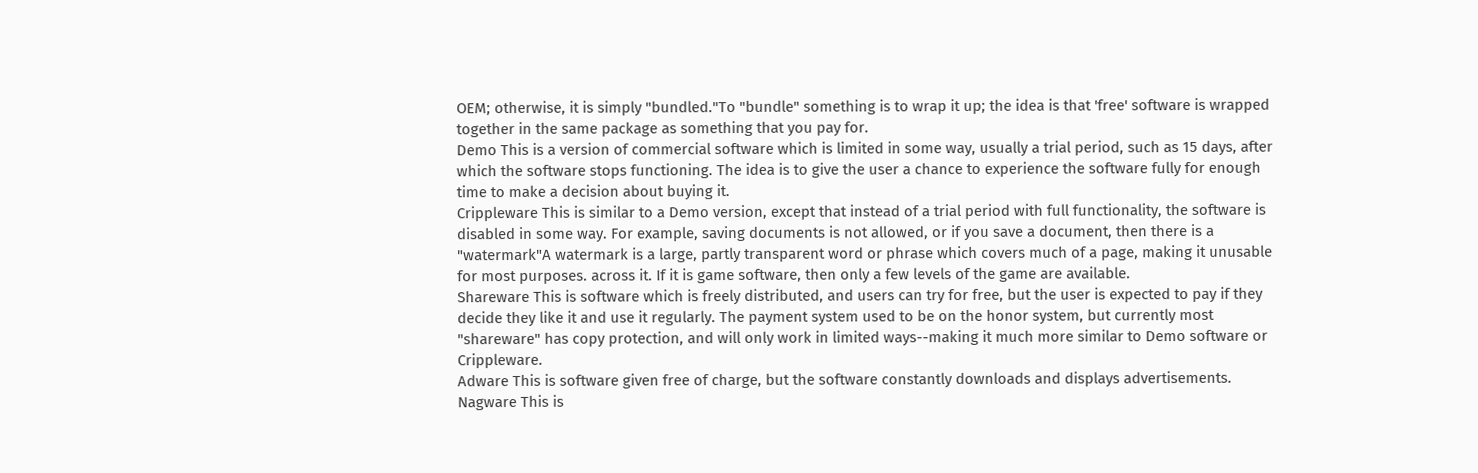OEM; otherwise, it is simply "bundled."To "bundle" something is to wrap it up; the idea is that 'free' software is wrapped together in the same package as something that you pay for.
Demo This is a version of commercial software which is limited in some way, usually a trial period, such as 15 days, after which the software stops functioning. The idea is to give the user a chance to experience the software fully for enough time to make a decision about buying it.
Crippleware This is similar to a Demo version, except that instead of a trial period with full functionality, the software is disabled in some way. For example, saving documents is not allowed, or if you save a document, then there is a "watermark"A watermark is a large, partly transparent word or phrase which covers much of a page, making it unusable for most purposes. across it. If it is game software, then only a few levels of the game are available.
Shareware This is software which is freely distributed, and users can try for free, but the user is expected to pay if they decide they like it and use it regularly. The payment system used to be on the honor system, but currently most "shareware" has copy protection, and will only work in limited ways--making it much more similar to Demo software or Crippleware.
Adware This is software given free of charge, but the software constantly downloads and displays advertisements.
Nagware This is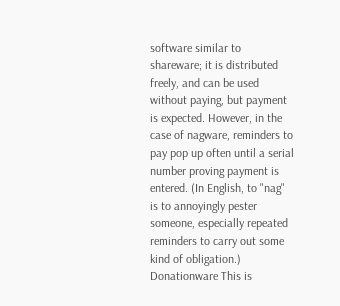software similar to shareware; it is distributed freely, and can be used without paying, but payment is expected. However, in the case of nagware, reminders to pay pop up often until a serial number proving payment is entered. (In English, to "nag" is to annoyingly pester someone, especially repeated reminders to carry out some kind of obligation.)
Donationware This is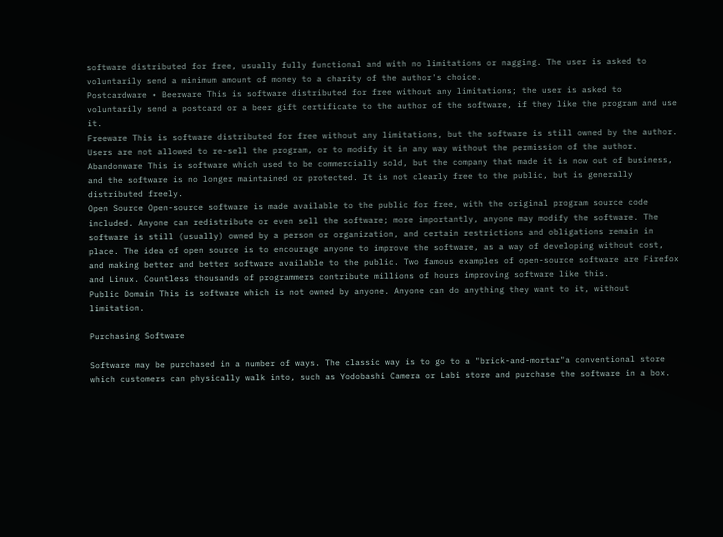software distributed for free, usually fully functional and with no limitations or nagging. The user is asked to voluntarily send a minimum amount of money to a charity of the author's choice.
Postcardware • Beerware This is software distributed for free without any limitations; the user is asked to voluntarily send a postcard or a beer gift certificate to the author of the software, if they like the program and use it.
Freeware This is software distributed for free without any limitations, but the software is still owned by the author. Users are not allowed to re-sell the program, or to modify it in any way without the permission of the author.
Abandonware This is software which used to be commercially sold, but the company that made it is now out of business, and the software is no longer maintained or protected. It is not clearly free to the public, but is generally distributed freely.
Open Source Open-source software is made available to the public for free, with the original program source code included. Anyone can redistribute or even sell the software; more importantly, anyone may modify the software. The software is still (usually) owned by a person or organization, and certain restrictions and obligations remain in place. The idea of open source is to encourage anyone to improve the software, as a way of developing without cost, and making better and better software available to the public. Two famous examples of open-source software are Firefox and Linux. Countless thousands of programmers contribute millions of hours improving software like this.
Public Domain This is software which is not owned by anyone. Anyone can do anything they want to it, without limitation.

Purchasing Software

Software may be purchased in a number of ways. The classic way is to go to a "brick-and-mortar"a conventional store which customers can physically walk into, such as Yodobashi Camera or Labi store and purchase the software in a box.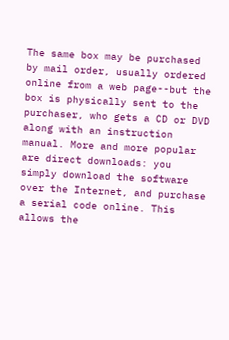The same box may be purchased by mail order, usually ordered online from a web page--but the box is physically sent to the purchaser, who gets a CD or DVD along with an instruction manual. More and more popular are direct downloads: you simply download the software over the Internet, and purchase a serial code online. This allows the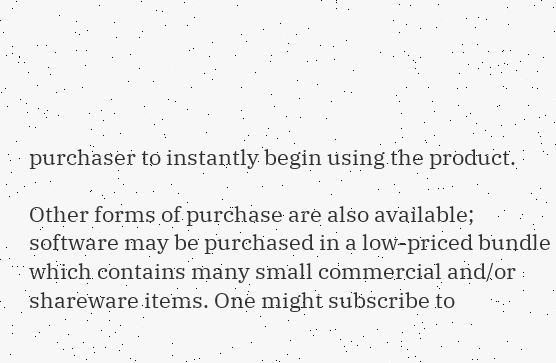purchaser to instantly begin using the product.

Other forms of purchase are also available; software may be purchased in a low-priced bundle which contains many small commercial and/or shareware items. One might subscribe to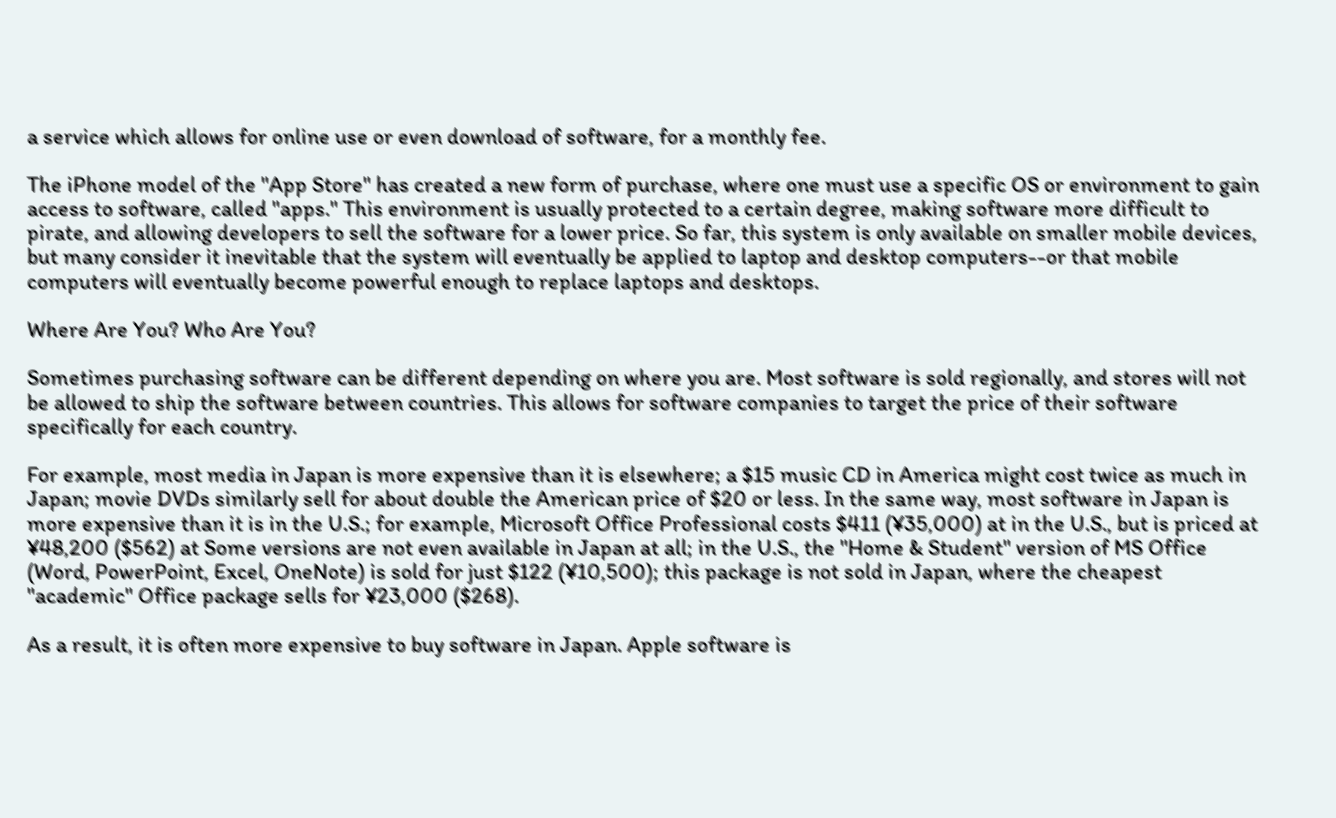a service which allows for online use or even download of software, for a monthly fee.

The iPhone model of the "App Store" has created a new form of purchase, where one must use a specific OS or environment to gain access to software, called "apps." This environment is usually protected to a certain degree, making software more difficult to pirate, and allowing developers to sell the software for a lower price. So far, this system is only available on smaller mobile devices, but many consider it inevitable that the system will eventually be applied to laptop and desktop computers--or that mobile computers will eventually become powerful enough to replace laptops and desktops.

Where Are You? Who Are You?

Sometimes purchasing software can be different depending on where you are. Most software is sold regionally, and stores will not be allowed to ship the software between countries. This allows for software companies to target the price of their software specifically for each country.

For example, most media in Japan is more expensive than it is elsewhere; a $15 music CD in America might cost twice as much in Japan; movie DVDs similarly sell for about double the American price of $20 or less. In the same way, most software in Japan is more expensive than it is in the U.S.; for example, Microsoft Office Professional costs $411 (¥35,000) at in the U.S., but is priced at ¥48,200 ($562) at Some versions are not even available in Japan at all; in the U.S., the "Home & Student" version of MS Office (Word, PowerPoint, Excel, OneNote) is sold for just $122 (¥10,500); this package is not sold in Japan, where the cheapest "academic" Office package sells for ¥23,000 ($268).

As a result, it is often more expensive to buy software in Japan. Apple software is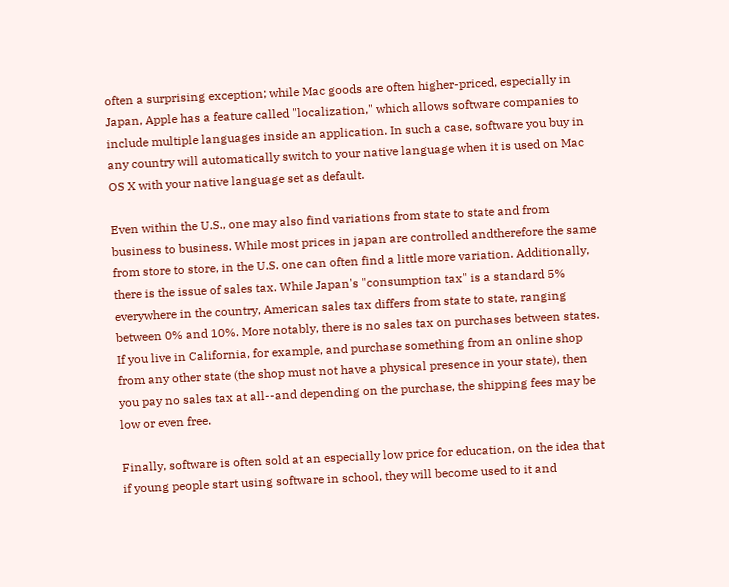often a surprising exception; while Mac goods are often higher-priced, especially in Japan, Apple has a feature called "localization," which allows software companies to include multiple languages inside an application. In such a case, software you buy in any country will automatically switch to your native language when it is used on Mac OS X with your native language set as default.

Even within the U.S., one may also find variations from state to state and from business to business. While most prices in japan are controlled andtherefore the same from store to store, in the U.S. one can often find a little more variation. Additionally, there is the issue of sales tax. While Japan's "consumption tax" is a standard 5% everywhere in the country, American sales tax differs from state to state, ranging between 0% and 10%. More notably, there is no sales tax on purchases between states. If you live in California, for example, and purchase something from an online shop from any other state (the shop must not have a physical presence in your state), then you pay no sales tax at all--and depending on the purchase, the shipping fees may be low or even free.

Finally, software is often sold at an especially low price for education, on the idea that if young people start using software in school, they will become used to it and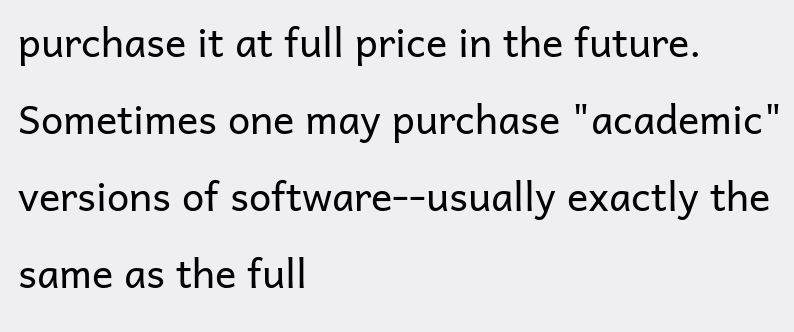purchase it at full price in the future. Sometimes one may purchase "academic" versions of software--usually exactly the same as the full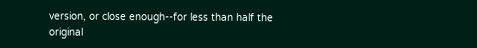version, or close enough--for less than half the original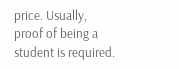price. Usually, proof of being a student is required.